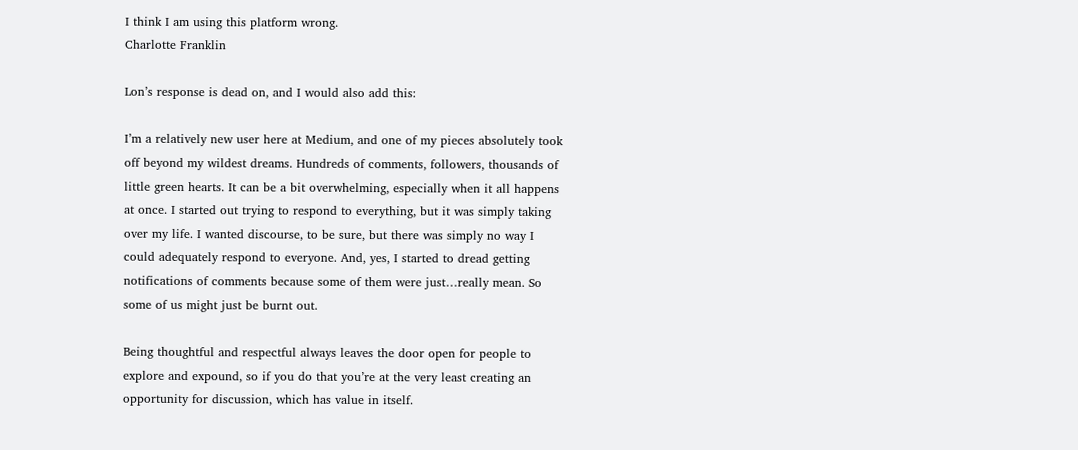I think I am using this platform wrong.
Charlotte Franklin

Lon’s response is dead on, and I would also add this:

I’m a relatively new user here at Medium, and one of my pieces absolutely took off beyond my wildest dreams. Hundreds of comments, followers, thousands of little green hearts. It can be a bit overwhelming, especially when it all happens at once. I started out trying to respond to everything, but it was simply taking over my life. I wanted discourse, to be sure, but there was simply no way I could adequately respond to everyone. And, yes, I started to dread getting notifications of comments because some of them were just…really mean. So some of us might just be burnt out.

Being thoughtful and respectful always leaves the door open for people to explore and expound, so if you do that you’re at the very least creating an opportunity for discussion, which has value in itself.